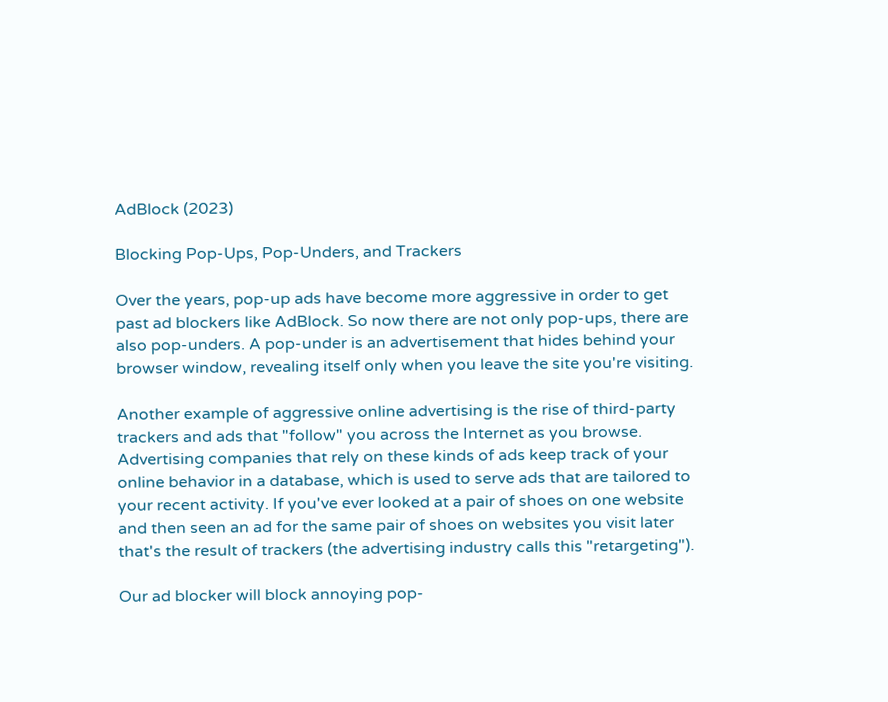AdBlock (2023)

Blocking Pop-Ups, Pop-Unders, and Trackers

Over the years, pop-up ads have become more aggressive in order to get past ad blockers like AdBlock. So now there are not only pop-ups, there are also pop-unders. A pop-under is an advertisement that hides behind your browser window, revealing itself only when you leave the site you're visiting.

Another example of aggressive online advertising is the rise of third-party trackers and ads that "follow" you across the Internet as you browse. Advertising companies that rely on these kinds of ads keep track of your online behavior in a database, which is used to serve ads that are tailored to your recent activity. If you've ever looked at a pair of shoes on one website and then seen an ad for the same pair of shoes on websites you visit later that's the result of trackers (the advertising industry calls this "retargeting").

Our ad blocker will block annoying pop-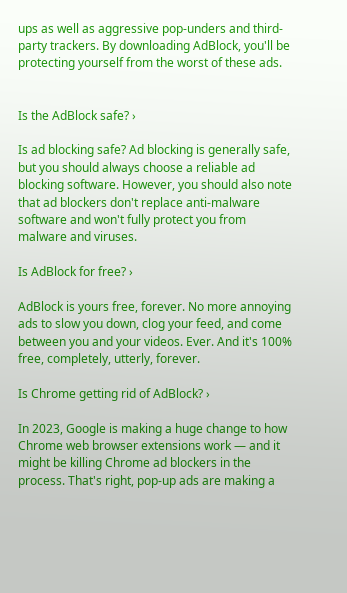ups as well as aggressive pop-unders and third-party trackers. By downloading AdBlock, you'll be protecting yourself from the worst of these ads.


Is the AdBlock safe? ›

Is ad blocking safe? Ad blocking is generally safe, but you should always choose a reliable ad blocking software. However, you should also note that ad blockers don't replace anti-malware software and won't fully protect you from malware and viruses.

Is AdBlock for free? ›

AdBlock is yours free, forever. No more annoying ads to slow you down, clog your feed, and come between you and your videos. Ever. And it's 100% free, completely, utterly, forever.

Is Chrome getting rid of AdBlock? ›

In 2023, Google is making a huge change to how Chrome web browser extensions work — and it might be killing Chrome ad blockers in the process. That's right, pop-up ads are making a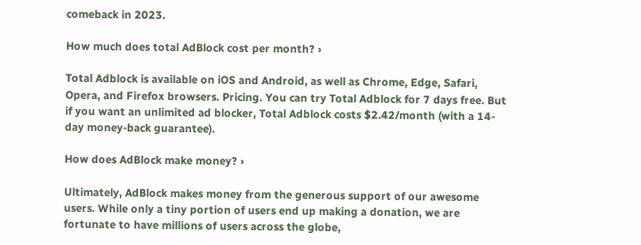comeback in 2023.

How much does total AdBlock cost per month? ›

Total Adblock is available on iOS and Android, as well as Chrome, Edge, Safari, Opera, and Firefox browsers. Pricing. You can try Total Adblock for 7 days free. But if you want an unlimited ad blocker, Total Adblock costs $2.42/month (with a 14-day money-back guarantee).

How does AdBlock make money? ›

Ultimately, AdBlock makes money from the generous support of our awesome users. While only a tiny portion of users end up making a donation, we are fortunate to have millions of users across the globe,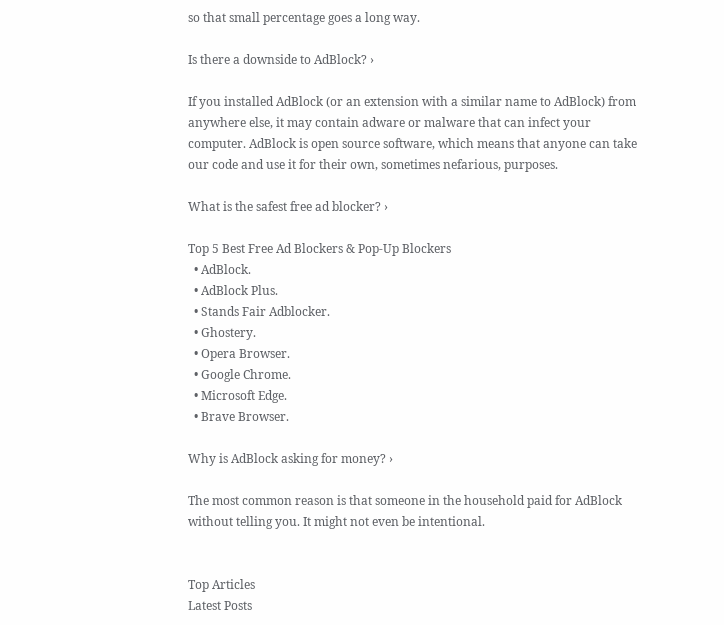so that small percentage goes a long way.

Is there a downside to AdBlock? ›

If you installed AdBlock (or an extension with a similar name to AdBlock) from anywhere else, it may contain adware or malware that can infect your computer. AdBlock is open source software, which means that anyone can take our code and use it for their own, sometimes nefarious, purposes.

What is the safest free ad blocker? ›

Top 5 Best Free Ad Blockers & Pop-Up Blockers
  • AdBlock.
  • AdBlock Plus.
  • Stands Fair Adblocker.
  • Ghostery.
  • Opera Browser.
  • Google Chrome.
  • Microsoft Edge.
  • Brave Browser.

Why is AdBlock asking for money? ›

The most common reason is that someone in the household paid for AdBlock without telling you. It might not even be intentional.


Top Articles
Latest Posts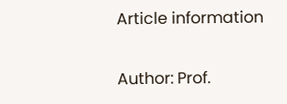Article information

Author: Prof.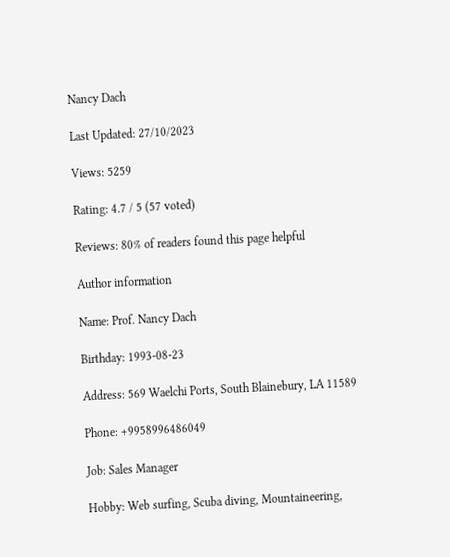Nancy Dach

Last Updated: 27/10/2023

Views: 5259

Rating: 4.7 / 5 (57 voted)

Reviews: 80% of readers found this page helpful

Author information

Name: Prof. Nancy Dach

Birthday: 1993-08-23

Address: 569 Waelchi Ports, South Blainebury, LA 11589

Phone: +9958996486049

Job: Sales Manager

Hobby: Web surfing, Scuba diving, Mountaineering,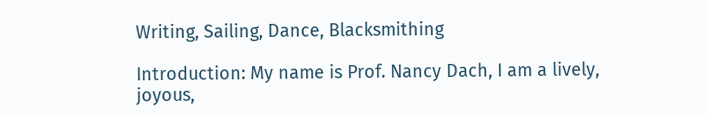Writing, Sailing, Dance, Blacksmithing

Introduction: My name is Prof. Nancy Dach, I am a lively, joyous,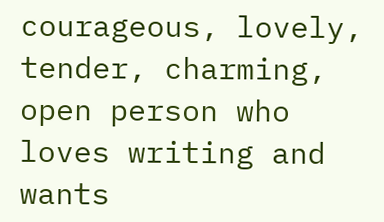courageous, lovely, tender, charming, open person who loves writing and wants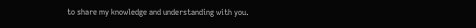to share my knowledge and understanding with you.